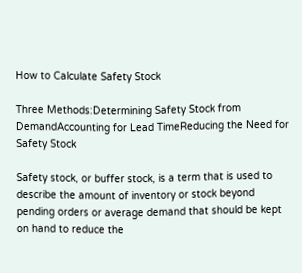How to Calculate Safety Stock

Three Methods:Determining Safety Stock from DemandAccounting for Lead TimeReducing the Need for Safety Stock

Safety stock, or buffer stock, is a term that is used to describe the amount of inventory or stock beyond pending orders or average demand that should be kept on hand to reduce the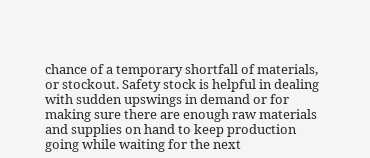chance of a temporary shortfall of materials, or stockout. Safety stock is helpful in dealing with sudden upswings in demand or for making sure there are enough raw materials and supplies on hand to keep production going while waiting for the next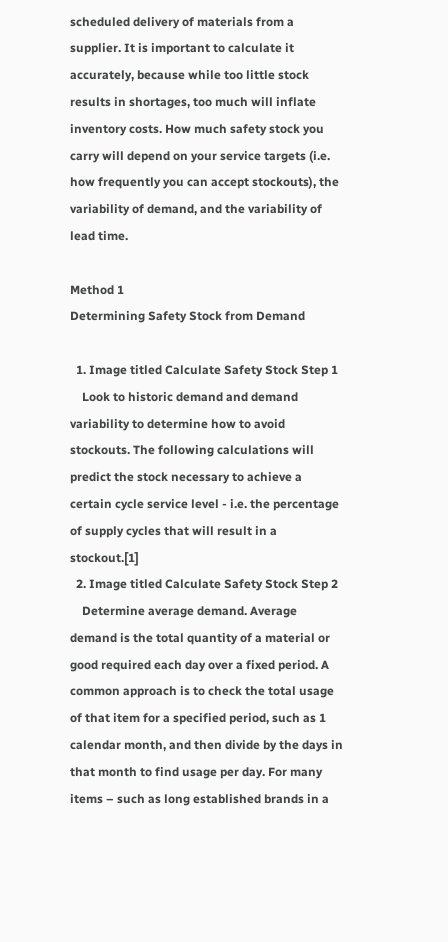scheduled delivery of materials from a supplier. It is important to calculate it accurately, because while too little stock results in shortages, too much will inflate inventory costs. How much safety stock you carry will depend on your service targets (i.e. how frequently you can accept stockouts), the variability of demand, and the variability of lead time.

Method 1
Determining Safety Stock from Demand

  1. Image titled Calculate Safety Stock Step 1
    Look to historic demand and demand variability to determine how to avoid stockouts. The following calculations will predict the stock necessary to achieve a certain cycle service level - i.e. the percentage of supply cycles that will result in a stockout.[1]
  2. Image titled Calculate Safety Stock Step 2
    Determine average demand. Average demand is the total quantity of a material or good required each day over a fixed period. A common approach is to check the total usage of that item for a specified period, such as 1 calendar month, and then divide by the days in that month to find usage per day. For many items – such as long established brands in a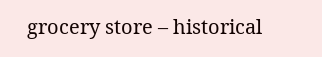grocery store – historical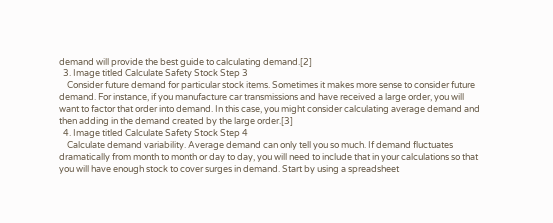demand will provide the best guide to calculating demand.[2]
  3. Image titled Calculate Safety Stock Step 3
    Consider future demand for particular stock items. Sometimes it makes more sense to consider future demand. For instance, if you manufacture car transmissions and have received a large order, you will want to factor that order into demand. In this case, you might consider calculating average demand and then adding in the demand created by the large order.[3]
  4. Image titled Calculate Safety Stock Step 4
    Calculate demand variability. Average demand can only tell you so much. If demand fluctuates dramatically from month to month or day to day, you will need to include that in your calculations so that you will have enough stock to cover surges in demand. Start by using a spreadsheet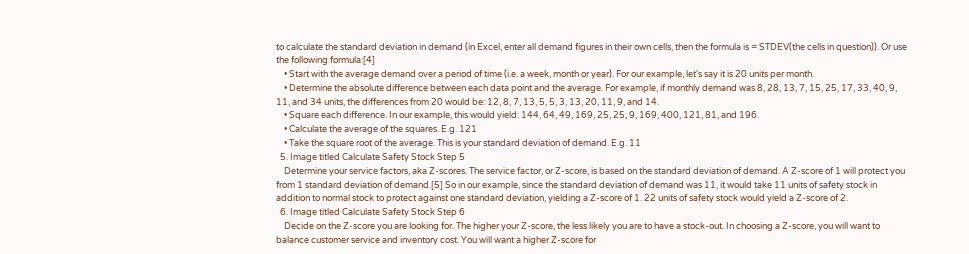to calculate the standard deviation in demand (in Excel, enter all demand figures in their own cells, then the formula is = STDEV(the cells in question)). Or use the following formula:[4]
    • Start with the average demand over a period of time (i.e. a week, month or year). For our example, let's say it is 20 units per month.
    • Determine the absolute difference between each data point and the average. For example, if monthly demand was 8, 28, 13, 7, 15, 25, 17, 33, 40, 9, 11, and 34 units, the differences from 20 would be: 12, 8, 7, 13, 5, 5, 3, 13, 20, 11, 9, and 14.
    • Square each difference. In our example, this would yield: 144, 64, 49, 169, 25, 25, 9, 169, 400, 121, 81, and 196.
    • Calculate the average of the squares. E.g. 121
    • Take the square root of the average. This is your standard deviation of demand. E.g. 11
  5. Image titled Calculate Safety Stock Step 5
    Determine your service factors, aka Z-scores. The service factor, or Z-score, is based on the standard deviation of demand. A Z-score of 1 will protect you from 1 standard deviation of demand.[5] So in our example, since the standard deviation of demand was 11, it would take 11 units of safety stock in addition to normal stock to protect against one standard deviation, yielding a Z-score of 1. 22 units of safety stock would yield a Z-score of 2.
  6. Image titled Calculate Safety Stock Step 6
    Decide on the Z-score you are looking for. The higher your Z-score, the less likely you are to have a stock-out. In choosing a Z-score, you will want to balance customer service and inventory cost. You will want a higher Z-score for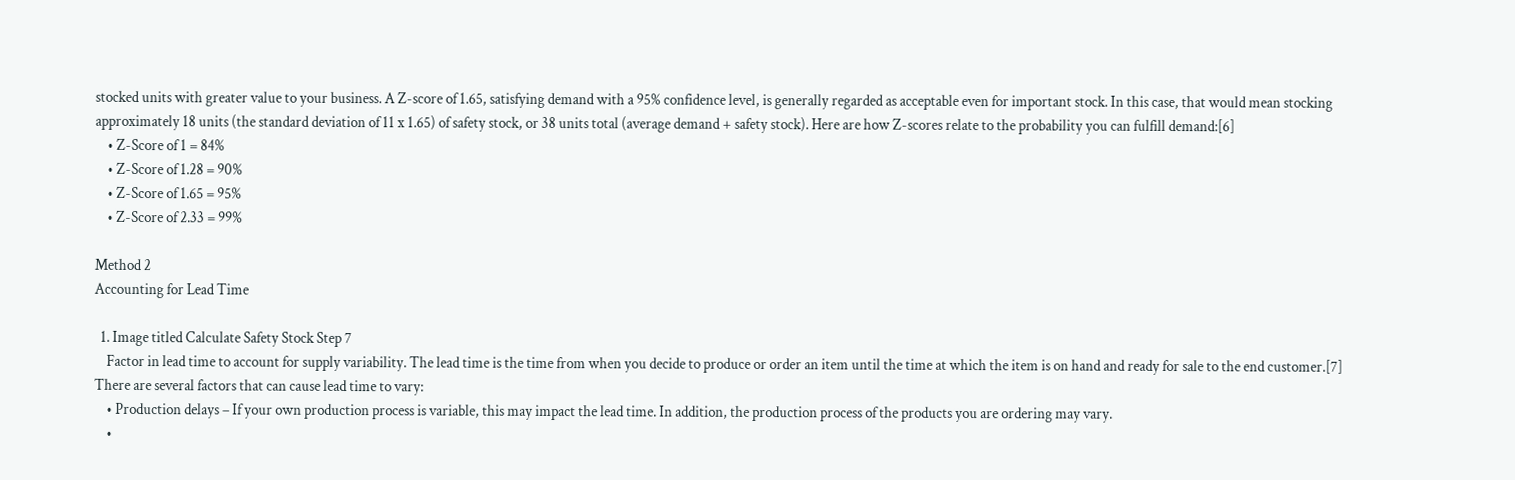stocked units with greater value to your business. A Z-score of 1.65, satisfying demand with a 95% confidence level, is generally regarded as acceptable even for important stock. In this case, that would mean stocking approximately 18 units (the standard deviation of 11 x 1.65) of safety stock, or 38 units total (average demand + safety stock). Here are how Z-scores relate to the probability you can fulfill demand:[6]
    • Z-Score of 1 = 84%
    • Z-Score of 1.28 = 90%
    • Z-Score of 1.65 = 95%
    • Z-Score of 2.33 = 99%

Method 2
Accounting for Lead Time

  1. Image titled Calculate Safety Stock Step 7
    Factor in lead time to account for supply variability. The lead time is the time from when you decide to produce or order an item until the time at which the item is on hand and ready for sale to the end customer.[7] There are several factors that can cause lead time to vary:
    • Production delays – If your own production process is variable, this may impact the lead time. In addition, the production process of the products you are ordering may vary.
    •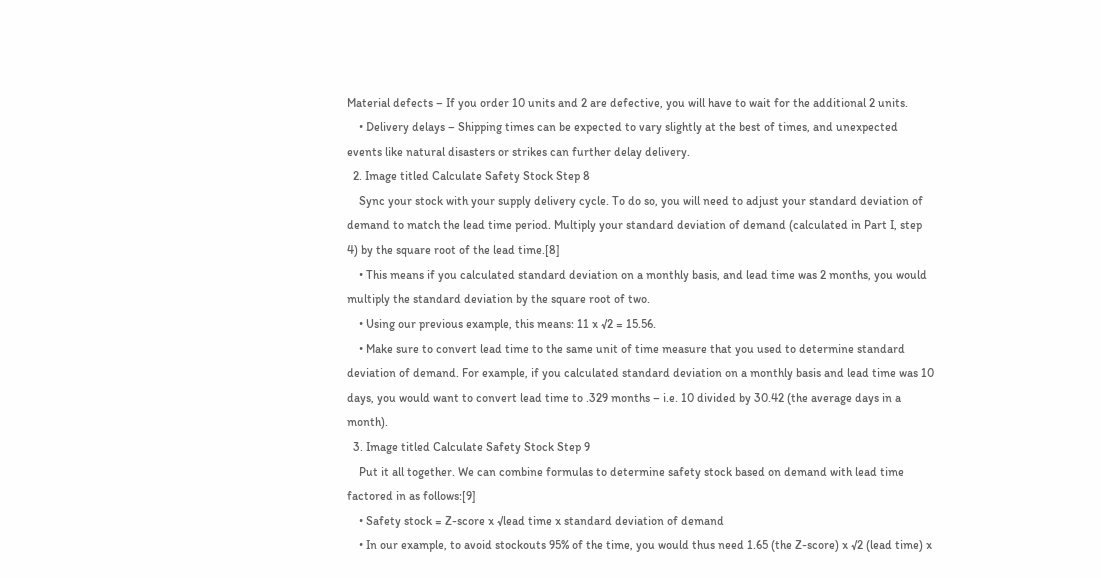Material defects – If you order 10 units and 2 are defective, you will have to wait for the additional 2 units.
    • Delivery delays – Shipping times can be expected to vary slightly at the best of times, and unexpected events like natural disasters or strikes can further delay delivery.
  2. Image titled Calculate Safety Stock Step 8
    Sync your stock with your supply delivery cycle. To do so, you will need to adjust your standard deviation of demand to match the lead time period. Multiply your standard deviation of demand (calculated in Part I, step 4) by the square root of the lead time.[8]
    • This means if you calculated standard deviation on a monthly basis, and lead time was 2 months, you would multiply the standard deviation by the square root of two.
    • Using our previous example, this means: 11 x √2 = 15.56.
    • Make sure to convert lead time to the same unit of time measure that you used to determine standard deviation of demand. For example, if you calculated standard deviation on a monthly basis and lead time was 10 days, you would want to convert lead time to .329 months – i.e. 10 divided by 30.42 (the average days in a month).
  3. Image titled Calculate Safety Stock Step 9
    Put it all together. We can combine formulas to determine safety stock based on demand with lead time factored in as follows:[9]
    • Safety stock = Z-score x √lead time x standard deviation of demand
    • In our example, to avoid stockouts 95% of the time, you would thus need 1.65 (the Z-score) x √2 (lead time) x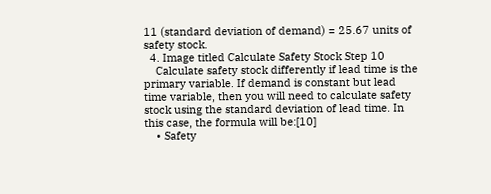11 (standard deviation of demand) = 25.67 units of safety stock.
  4. Image titled Calculate Safety Stock Step 10
    Calculate safety stock differently if lead time is the primary variable. If demand is constant but lead time variable, then you will need to calculate safety stock using the standard deviation of lead time. In this case, the formula will be:[10]
    • Safety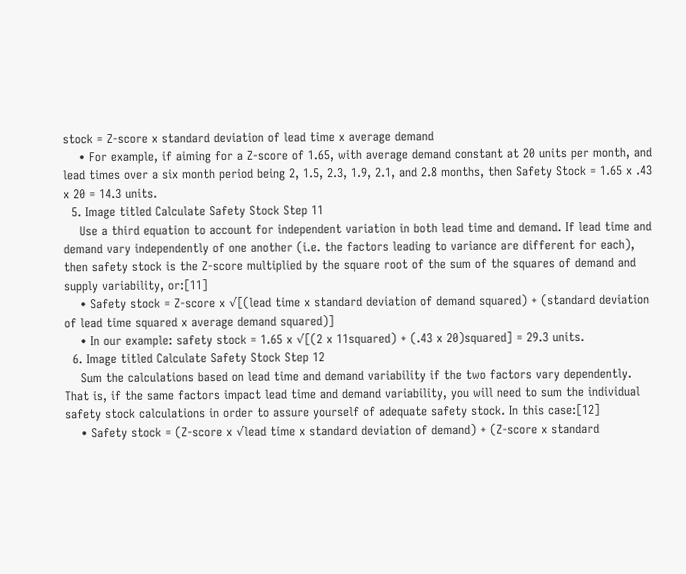stock = Z-score x standard deviation of lead time x average demand
    • For example, if aiming for a Z-score of 1.65, with average demand constant at 20 units per month, and lead times over a six month period being 2, 1.5, 2.3, 1.9, 2.1, and 2.8 months, then Safety Stock = 1.65 x .43 x 20 = 14.3 units.
  5. Image titled Calculate Safety Stock Step 11
    Use a third equation to account for independent variation in both lead time and demand. If lead time and demand vary independently of one another (i.e. the factors leading to variance are different for each), then safety stock is the Z-score multiplied by the square root of the sum of the squares of demand and supply variability, or:[11]
    • Safety stock = Z-score x √[(lead time x standard deviation of demand squared) + (standard deviation of lead time squared x average demand squared)]
    • In our example: safety stock = 1.65 x √[(2 x 11squared) + (.43 x 20)squared] = 29.3 units.
  6. Image titled Calculate Safety Stock Step 12
    Sum the calculations based on lead time and demand variability if the two factors vary dependently. That is, if the same factors impact lead time and demand variability, you will need to sum the individual safety stock calculations in order to assure yourself of adequate safety stock. In this case:[12]
    • Safety stock = (Z-score x √lead time x standard deviation of demand) + (Z-score x standard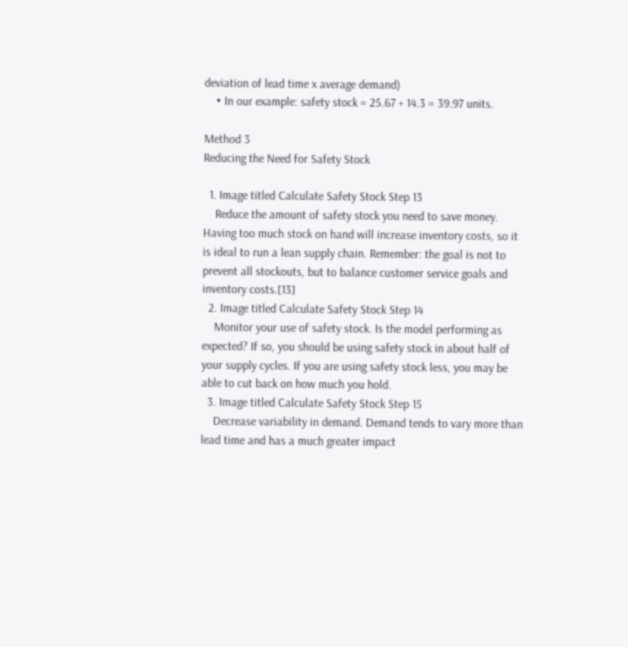deviation of lead time x average demand)
    • In our example: safety stock = 25.67 + 14.3 = 39.97 units.

Method 3
Reducing the Need for Safety Stock

  1. Image titled Calculate Safety Stock Step 13
    Reduce the amount of safety stock you need to save money. Having too much stock on hand will increase inventory costs, so it is ideal to run a lean supply chain. Remember: the goal is not to prevent all stockouts, but to balance customer service goals and inventory costs.[13]
  2. Image titled Calculate Safety Stock Step 14
    Monitor your use of safety stock. Is the model performing as expected? If so, you should be using safety stock in about half of your supply cycles. If you are using safety stock less, you may be able to cut back on how much you hold.
  3. Image titled Calculate Safety Stock Step 15
    Decrease variability in demand. Demand tends to vary more than lead time and has a much greater impact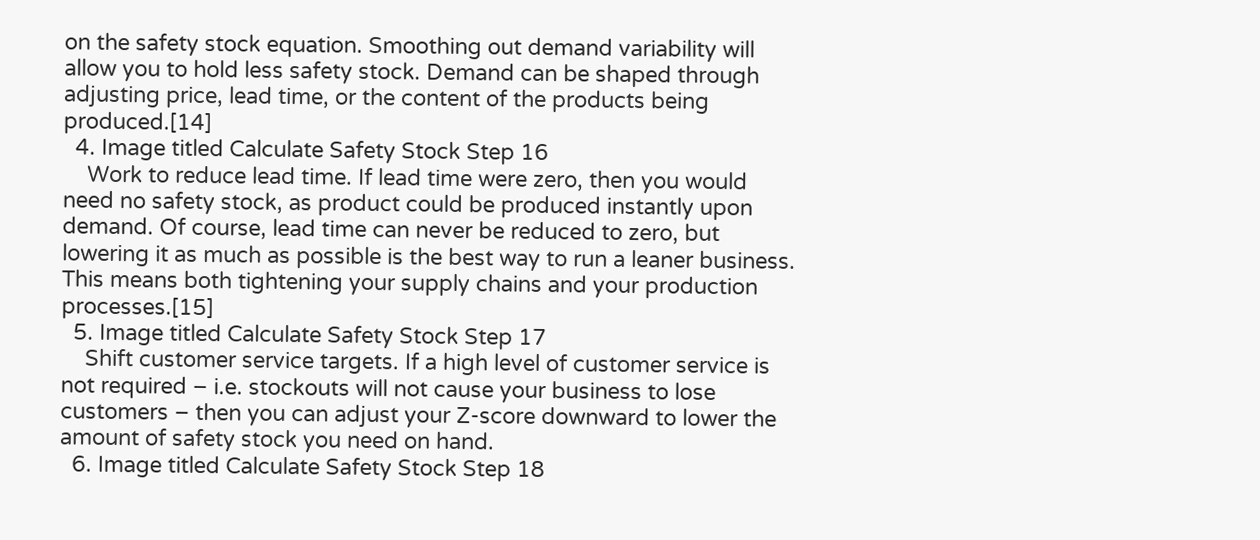on the safety stock equation. Smoothing out demand variability will allow you to hold less safety stock. Demand can be shaped through adjusting price, lead time, or the content of the products being produced.[14]
  4. Image titled Calculate Safety Stock Step 16
    Work to reduce lead time. If lead time were zero, then you would need no safety stock, as product could be produced instantly upon demand. Of course, lead time can never be reduced to zero, but lowering it as much as possible is the best way to run a leaner business. This means both tightening your supply chains and your production processes.[15]
  5. Image titled Calculate Safety Stock Step 17
    Shift customer service targets. If a high level of customer service is not required – i.e. stockouts will not cause your business to lose customers – then you can adjust your Z-score downward to lower the amount of safety stock you need on hand.
  6. Image titled Calculate Safety Stock Step 18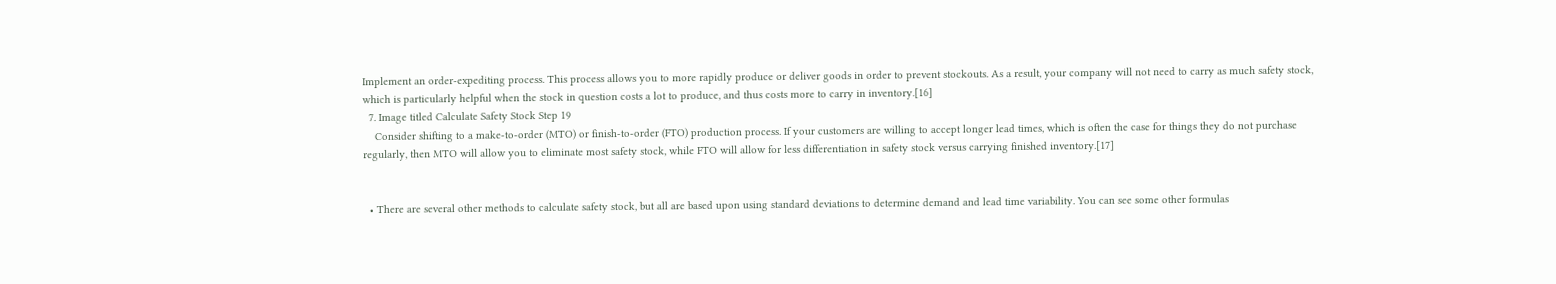Implement an order-expediting process. This process allows you to more rapidly produce or deliver goods in order to prevent stockouts. As a result, your company will not need to carry as much safety stock, which is particularly helpful when the stock in question costs a lot to produce, and thus costs more to carry in inventory.[16]
  7. Image titled Calculate Safety Stock Step 19
    Consider shifting to a make-to-order (MTO) or finish-to-order (FTO) production process. If your customers are willing to accept longer lead times, which is often the case for things they do not purchase regularly, then MTO will allow you to eliminate most safety stock, while FTO will allow for less differentiation in safety stock versus carrying finished inventory.[17]


  • There are several other methods to calculate safety stock, but all are based upon using standard deviations to determine demand and lead time variability. You can see some other formulas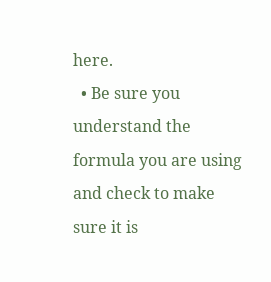here.
  • Be sure you understand the formula you are using and check to make sure it is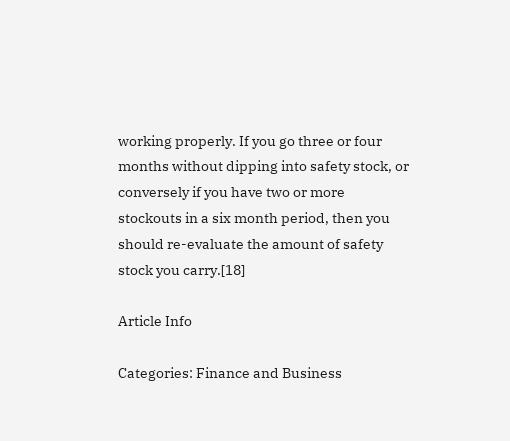working properly. If you go three or four months without dipping into safety stock, or conversely if you have two or more stockouts in a six month period, then you should re-evaluate the amount of safety stock you carry.[18]

Article Info

Categories: Finance and Business